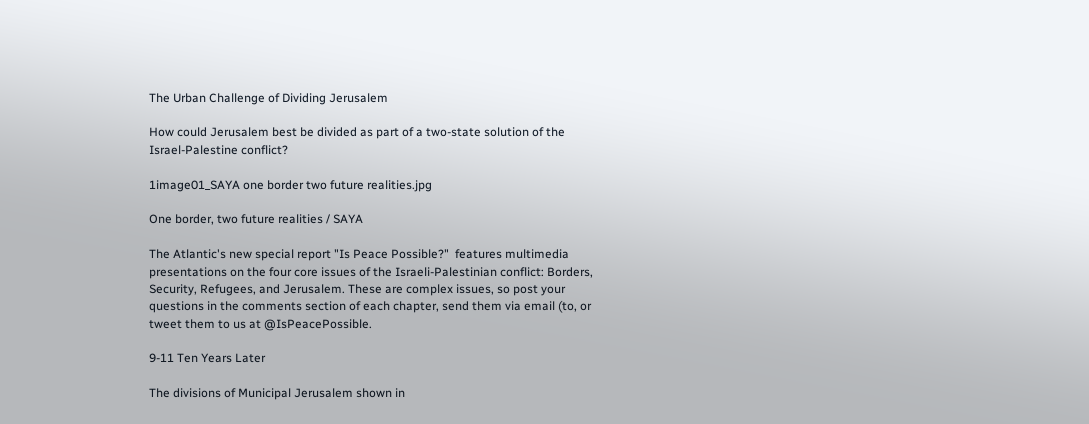The Urban Challenge of Dividing Jerusalem

How could Jerusalem best be divided as part of a two-state solution of the Israel-Palestine conflict?

1image01_SAYA one border two future realities.jpg

One border, two future realities / SAYA

The Atlantic's new special report "Is Peace Possible?"  features multimedia presentations on the four core issues of the Israeli-Palestinian conflict: Borders, Security, Refugees, and Jerusalem. These are complex issues, so post your questions in the comments section of each chapter, send them via email (to, or tweet them to us at @IsPeacePossible.

9-11 Ten Years Later

The divisions of Municipal Jerusalem shown in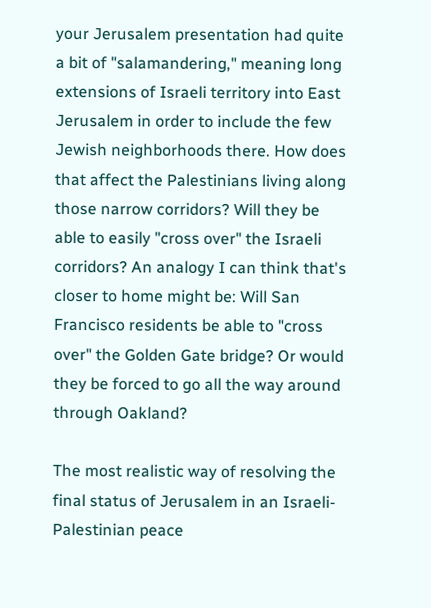your Jerusalem presentation had quite a bit of "salamandering," meaning long extensions of Israeli territory into East Jerusalem in order to include the few Jewish neighborhoods there. How does that affect the Palestinians living along those narrow corridors? Will they be able to easily "cross over" the Israeli corridors? An analogy I can think that's closer to home might be: Will San Francisco residents be able to "cross over" the Golden Gate bridge? Or would they be forced to go all the way around through Oakland?

The most realistic way of resolving the final status of Jerusalem in an Israeli-Palestinian peace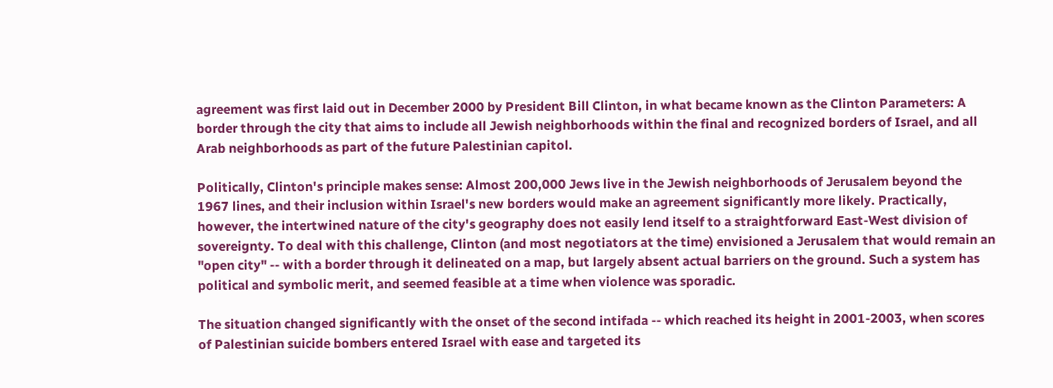agreement was first laid out in December 2000 by President Bill Clinton, in what became known as the Clinton Parameters: A border through the city that aims to include all Jewish neighborhoods within the final and recognized borders of Israel, and all Arab neighborhoods as part of the future Palestinian capitol.

Politically, Clinton's principle makes sense: Almost 200,000 Jews live in the Jewish neighborhoods of Jerusalem beyond the 1967 lines, and their inclusion within Israel's new borders would make an agreement significantly more likely. Practically, however, the intertwined nature of the city's geography does not easily lend itself to a straightforward East-West division of sovereignty. To deal with this challenge, Clinton (and most negotiators at the time) envisioned a Jerusalem that would remain an "open city" -- with a border through it delineated on a map, but largely absent actual barriers on the ground. Such a system has political and symbolic merit, and seemed feasible at a time when violence was sporadic.

The situation changed significantly with the onset of the second intifada -- which reached its height in 2001-2003, when scores of Palestinian suicide bombers entered Israel with ease and targeted its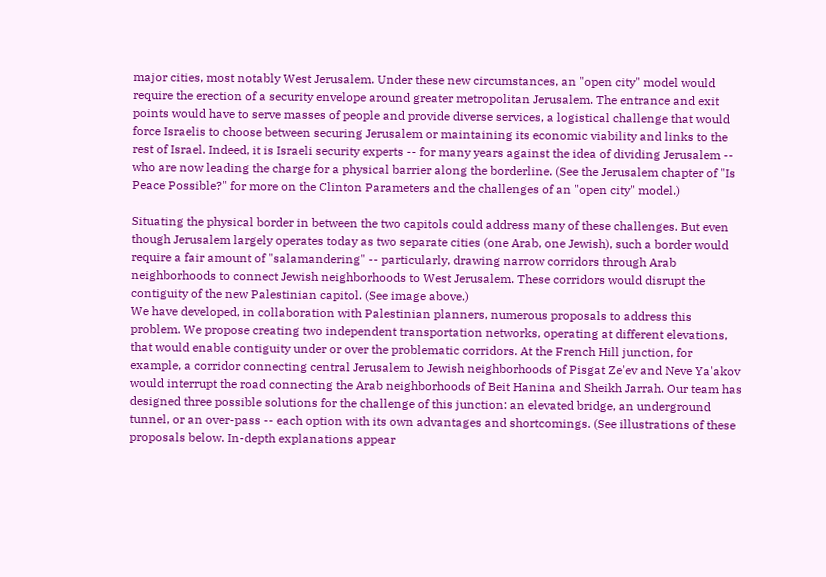major cities, most notably West Jerusalem. Under these new circumstances, an "open city" model would require the erection of a security envelope around greater metropolitan Jerusalem. The entrance and exit points would have to serve masses of people and provide diverse services, a logistical challenge that would force Israelis to choose between securing Jerusalem or maintaining its economic viability and links to the rest of Israel. Indeed, it is Israeli security experts -- for many years against the idea of dividing Jerusalem -- who are now leading the charge for a physical barrier along the borderline. (See the Jerusalem chapter of "Is Peace Possible?" for more on the Clinton Parameters and the challenges of an "open city" model.)

Situating the physical border in between the two capitols could address many of these challenges. But even though Jerusalem largely operates today as two separate cities (one Arab, one Jewish), such a border would require a fair amount of "salamandering" -- particularly, drawing narrow corridors through Arab neighborhoods to connect Jewish neighborhoods to West Jerusalem. These corridors would disrupt the contiguity of the new Palestinian capitol. (See image above.)
We have developed, in collaboration with Palestinian planners, numerous proposals to address this problem. We propose creating two independent transportation networks, operating at different elevations, that would enable contiguity under or over the problematic corridors. At the French Hill junction, for example, a corridor connecting central Jerusalem to Jewish neighborhoods of Pisgat Ze'ev and Neve Ya'akov would interrupt the road connecting the Arab neighborhoods of Beit Hanina and Sheikh Jarrah. Our team has designed three possible solutions for the challenge of this junction: an elevated bridge, an underground tunnel, or an over-pass -- each option with its own advantages and shortcomings. (See illustrations of these proposals below. In-depth explanations appear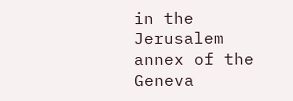in the Jerusalem annex of the Geneva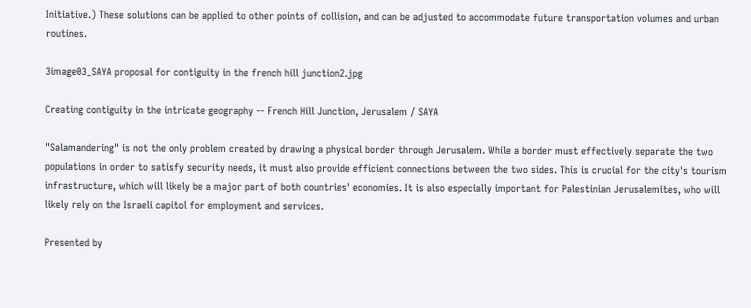Initiative.) These solutions can be applied to other points of collision, and can be adjusted to accommodate future transportation volumes and urban routines.

3image03_SAYA proposal for contiguity in the french hill junction2.jpg

Creating contiguity in the intricate geography -- French Hill Junction, Jerusalem / SAYA

"Salamandering" is not the only problem created by drawing a physical border through Jerusalem. While a border must effectively separate the two populations in order to satisfy security needs, it must also provide efficient connections between the two sides. This is crucial for the city's tourism infrastructure, which will likely be a major part of both countries' economies. It is also especially important for Palestinian Jerusalemites, who will likely rely on the Israeli capitol for employment and services.

Presented by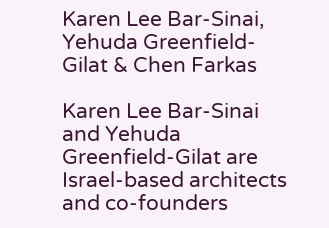Karen Lee Bar-Sinai, Yehuda Greenfield-Gilat & Chen Farkas

Karen Lee Bar-Sinai and Yehuda Greenfield-Gilat are Israel-based architects and co-founders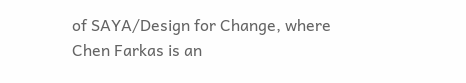of SAYA/Design for Change, where Chen Farkas is an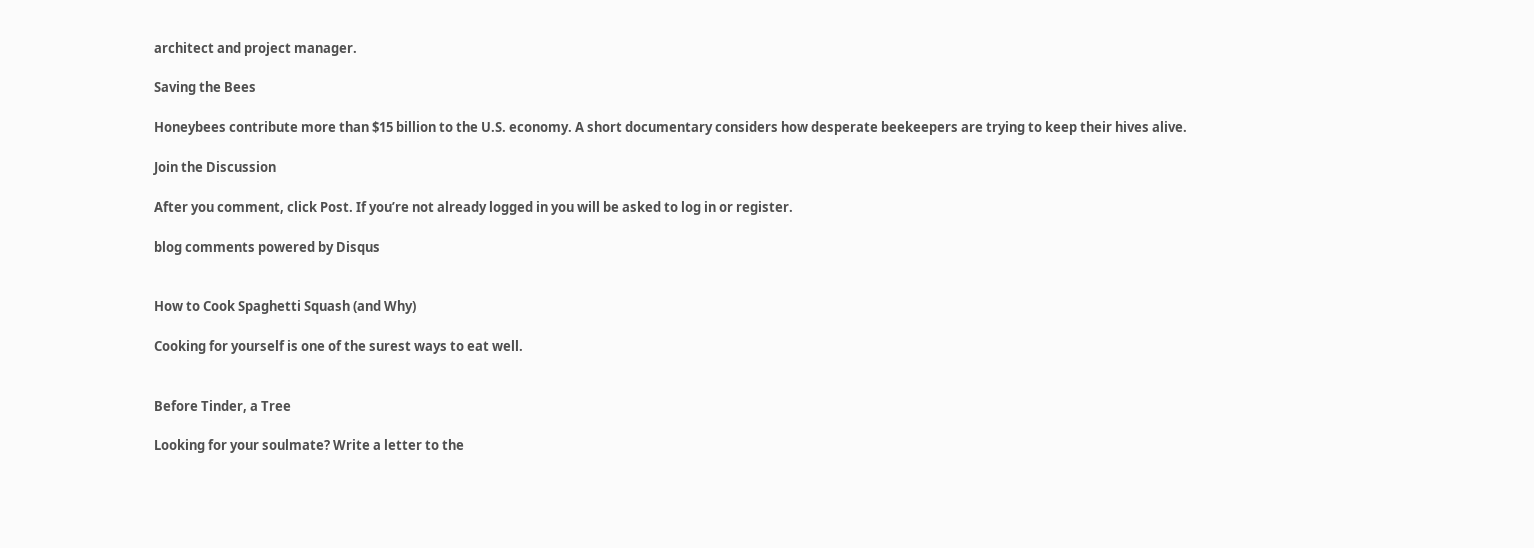architect and project manager.

Saving the Bees

Honeybees contribute more than $15 billion to the U.S. economy. A short documentary considers how desperate beekeepers are trying to keep their hives alive.

Join the Discussion

After you comment, click Post. If you’re not already logged in you will be asked to log in or register.

blog comments powered by Disqus


How to Cook Spaghetti Squash (and Why)

Cooking for yourself is one of the surest ways to eat well.


Before Tinder, a Tree

Looking for your soulmate? Write a letter to the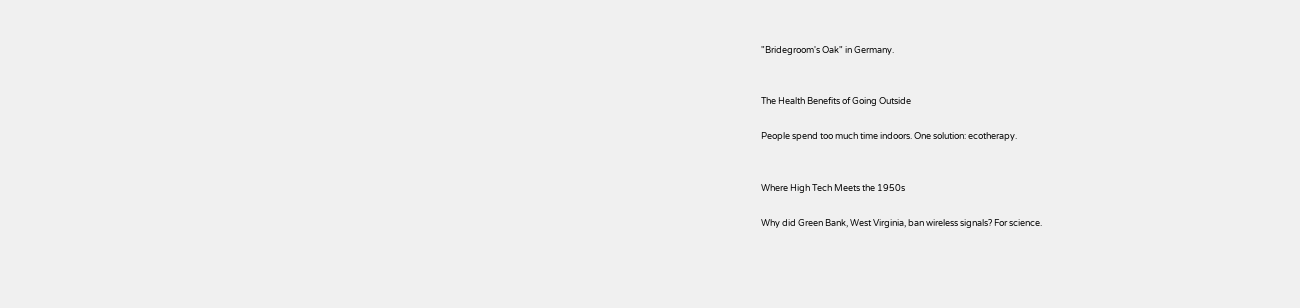"Bridegroom's Oak" in Germany.


The Health Benefits of Going Outside

People spend too much time indoors. One solution: ecotherapy.


Where High Tech Meets the 1950s

Why did Green Bank, West Virginia, ban wireless signals? For science.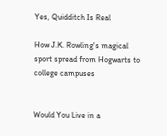Yes, Quidditch Is Real

How J.K. Rowling's magical sport spread from Hogwarts to college campuses


Would You Live in a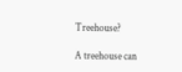Treehouse?

A treehouse can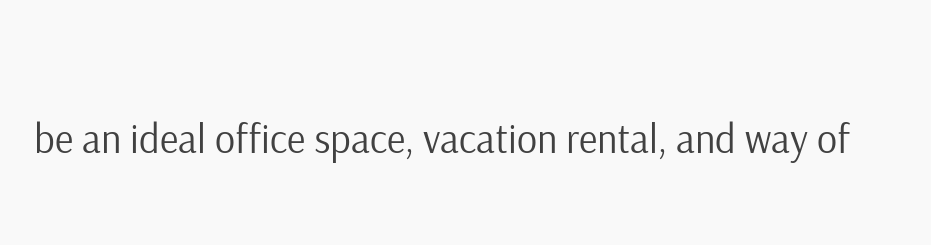be an ideal office space, vacation rental, and way of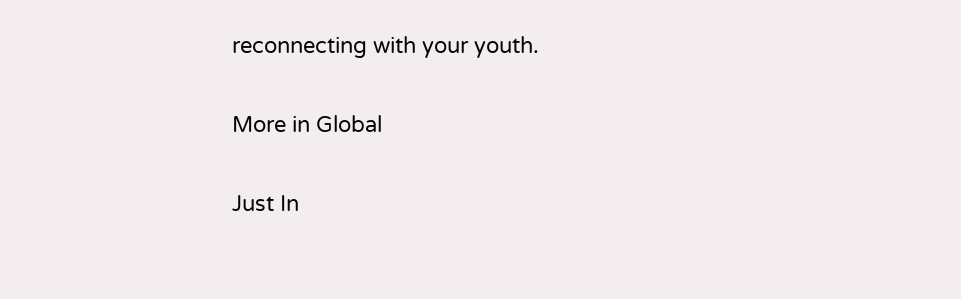reconnecting with your youth.

More in Global

Just In